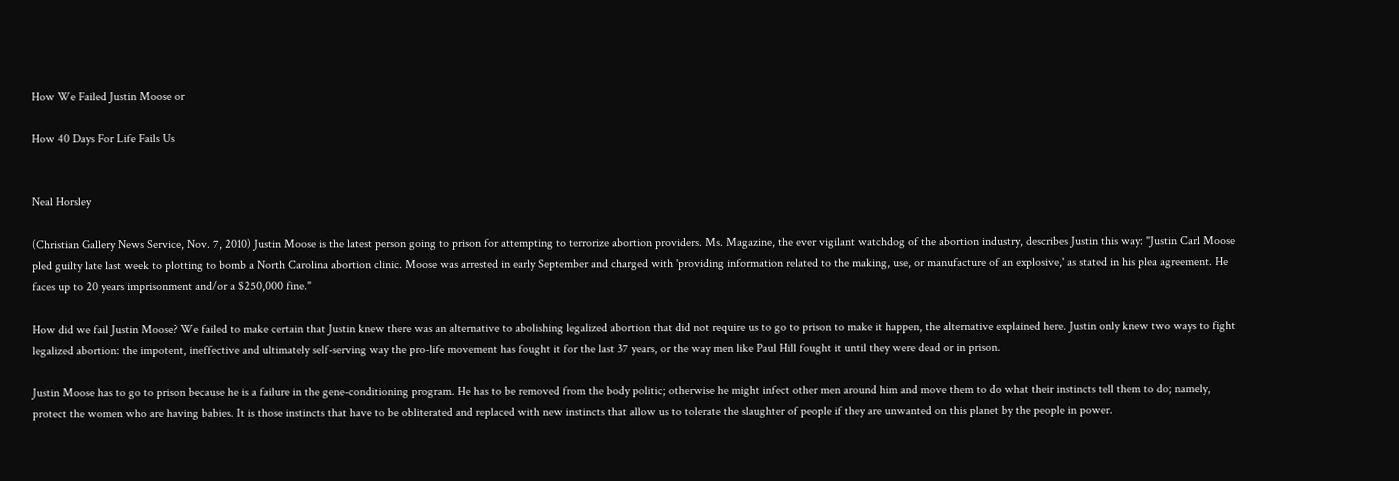How We Failed Justin Moose or

How 40 Days For Life Fails Us


Neal Horsley

(Christian Gallery News Service, Nov. 7, 2010) Justin Moose is the latest person going to prison for attempting to terrorize abortion providers. Ms. Magazine, the ever vigilant watchdog of the abortion industry, describes Justin this way: "Justin Carl Moose pled guilty late last week to plotting to bomb a North Carolina abortion clinic. Moose was arrested in early September and charged with 'providing information related to the making, use, or manufacture of an explosive,' as stated in his plea agreement. He faces up to 20 years imprisonment and/or a $250,000 fine."

How did we fail Justin Moose? We failed to make certain that Justin knew there was an alternative to abolishing legalized abortion that did not require us to go to prison to make it happen, the alternative explained here. Justin only knew two ways to fight legalized abortion: the impotent, ineffective and ultimately self-serving way the pro-life movement has fought it for the last 37 years, or the way men like Paul Hill fought it until they were dead or in prison.

Justin Moose has to go to prison because he is a failure in the gene-conditioning program. He has to be removed from the body politic; otherwise he might infect other men around him and move them to do what their instincts tell them to do; namely, protect the women who are having babies. It is those instincts that have to be obliterated and replaced with new instincts that allow us to tolerate the slaughter of people if they are unwanted on this planet by the people in power.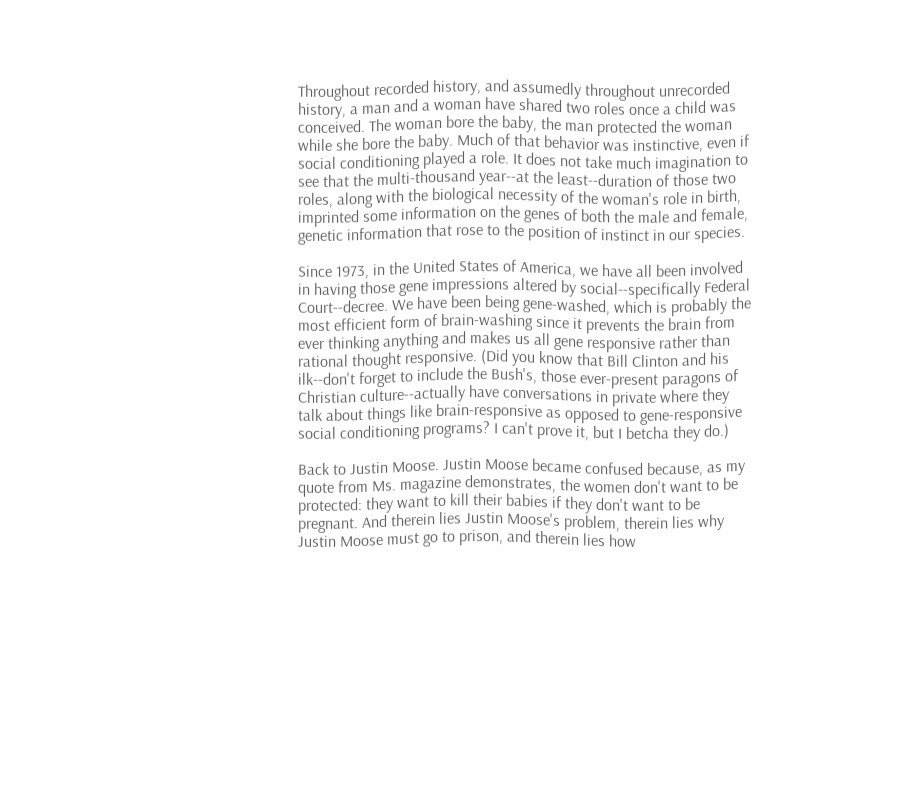Throughout recorded history, and assumedly throughout unrecorded history, a man and a woman have shared two roles once a child was conceived. The woman bore the baby, the man protected the woman while she bore the baby. Much of that behavior was instinctive, even if social conditioning played a role. It does not take much imagination to see that the multi-thousand year--at the least--duration of those two roles, along with the biological necessity of the woman's role in birth, imprinted some information on the genes of both the male and female, genetic information that rose to the position of instinct in our species.

Since 1973, in the United States of America, we have all been involved in having those gene impressions altered by social--specifically Federal Court--decree. We have been being gene-washed, which is probably the most efficient form of brain-washing since it prevents the brain from ever thinking anything and makes us all gene responsive rather than rational thought responsive. (Did you know that Bill Clinton and his ilk--don't forget to include the Bush's, those ever-present paragons of Christian culture--actually have conversations in private where they talk about things like brain-responsive as opposed to gene-responsive social conditioning programs? I can't prove it, but I betcha they do.)

Back to Justin Moose. Justin Moose became confused because, as my quote from Ms. magazine demonstrates, the women don't want to be protected: they want to kill their babies if they don't want to be pregnant. And therein lies Justin Moose's problem, therein lies why Justin Moose must go to prison, and therein lies how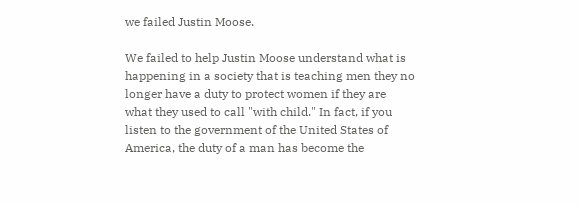we failed Justin Moose.

We failed to help Justin Moose understand what is happening in a society that is teaching men they no longer have a duty to protect women if they are what they used to call "with child." In fact, if you listen to the government of the United States of America, the duty of a man has become the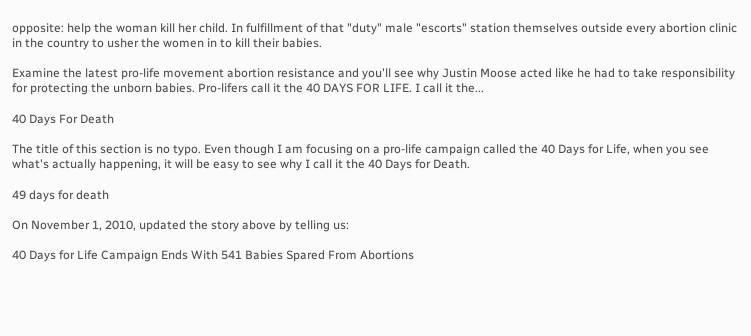opposite: help the woman kill her child. In fulfillment of that "duty" male "escorts" station themselves outside every abortion clinic in the country to usher the women in to kill their babies.

Examine the latest pro-life movement abortion resistance and you'll see why Justin Moose acted like he had to take responsibility for protecting the unborn babies. Pro-lifers call it the 40 DAYS FOR LIFE. I call it the...

40 Days For Death

The title of this section is no typo. Even though I am focusing on a pro-life campaign called the 40 Days for Life, when you see what's actually happening, it will be easy to see why I call it the 40 Days for Death.

49 days for death

On November 1, 2010, updated the story above by telling us:

40 Days for Life Campaign Ends With 541 Babies Spared From Abortions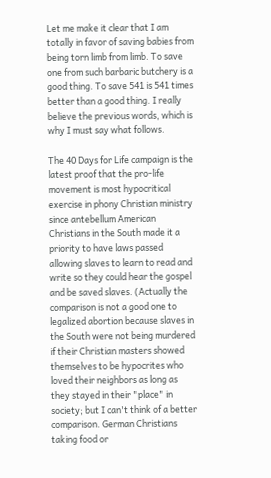Let me make it clear that I am totally in favor of saving babies from being torn limb from limb. To save one from such barbaric butchery is a good thing. To save 541 is 541 times better than a good thing. I really believe the previous words, which is why I must say what follows.

The 40 Days for Life campaign is the latest proof that the pro-life movement is most hypocritical exercise in phony Christian ministry since antebellum American Christians in the South made it a priority to have laws passed allowing slaves to learn to read and write so they could hear the gospel and be saved slaves. (Actually the comparison is not a good one to legalized abortion because slaves in the South were not being murdered if their Christian masters showed themselves to be hypocrites who loved their neighbors as long as they stayed in their "place" in society; but I can't think of a better comparison. German Christians taking food or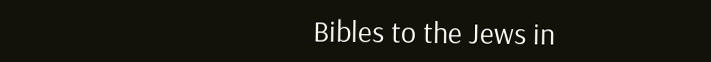Bibles to the Jews in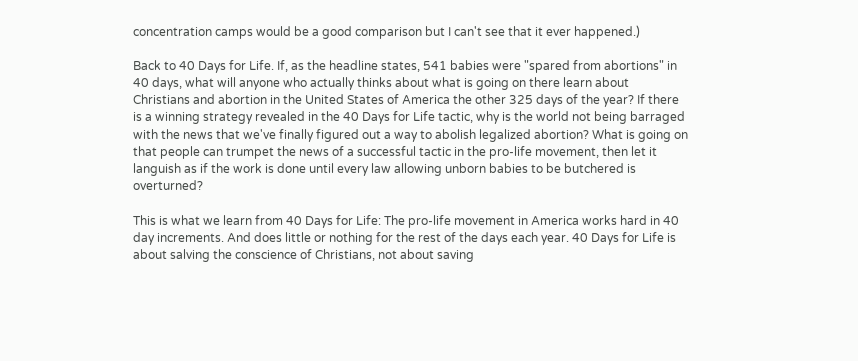concentration camps would be a good comparison but I can't see that it ever happened.)

Back to 40 Days for Life. If, as the headline states, 541 babies were "spared from abortions" in 40 days, what will anyone who actually thinks about what is going on there learn about Christians and abortion in the United States of America the other 325 days of the year? If there is a winning strategy revealed in the 40 Days for Life tactic, why is the world not being barraged with the news that we've finally figured out a way to abolish legalized abortion? What is going on that people can trumpet the news of a successful tactic in the pro-life movement, then let it languish as if the work is done until every law allowing unborn babies to be butchered is overturned?

This is what we learn from 40 Days for Life: The pro-life movement in America works hard in 40 day increments. And does little or nothing for the rest of the days each year. 40 Days for Life is about salving the conscience of Christians, not about saving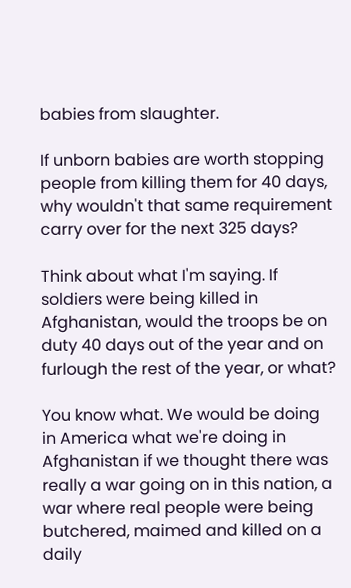babies from slaughter.

If unborn babies are worth stopping people from killing them for 40 days, why wouldn't that same requirement carry over for the next 325 days?

Think about what I'm saying. If soldiers were being killed in Afghanistan, would the troops be on duty 40 days out of the year and on furlough the rest of the year, or what?

You know what. We would be doing in America what we're doing in Afghanistan if we thought there was really a war going on in this nation, a war where real people were being butchered, maimed and killed on a daily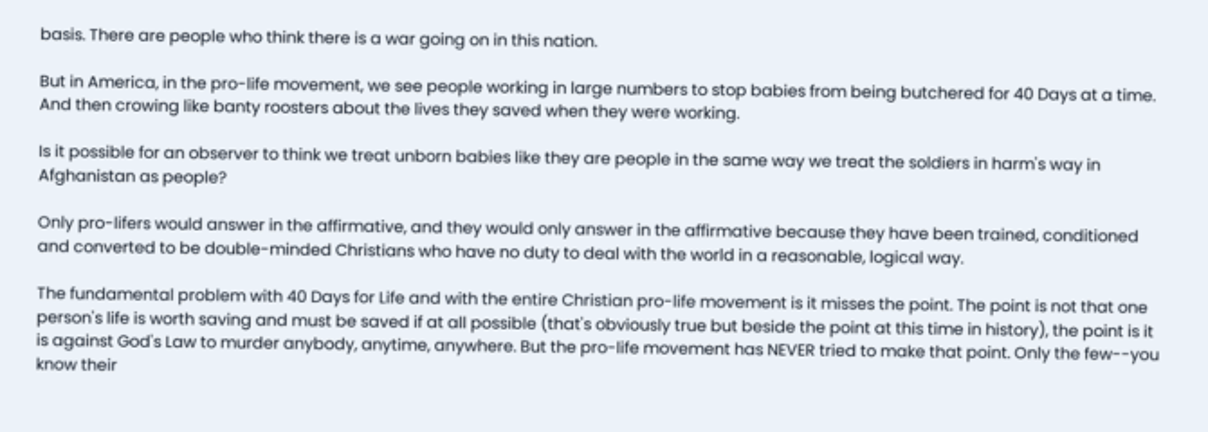basis. There are people who think there is a war going on in this nation.

But in America, in the pro-life movement, we see people working in large numbers to stop babies from being butchered for 40 Days at a time. And then crowing like banty roosters about the lives they saved when they were working.

Is it possible for an observer to think we treat unborn babies like they are people in the same way we treat the soldiers in harm's way in Afghanistan as people?

Only pro-lifers would answer in the affirmative, and they would only answer in the affirmative because they have been trained, conditioned and converted to be double-minded Christians who have no duty to deal with the world in a reasonable, logical way.

The fundamental problem with 40 Days for Life and with the entire Christian pro-life movement is it misses the point. The point is not that one person's life is worth saving and must be saved if at all possible (that's obviously true but beside the point at this time in history), the point is it is against God's Law to murder anybody, anytime, anywhere. But the pro-life movement has NEVER tried to make that point. Only the few--you know their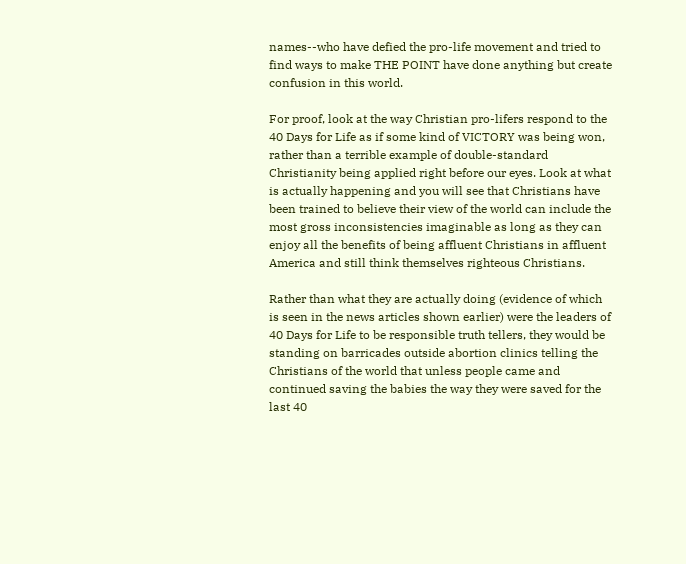names--who have defied the pro-life movement and tried to find ways to make THE POINT have done anything but create confusion in this world.

For proof, look at the way Christian pro-lifers respond to the 40 Days for Life as if some kind of VICTORY was being won, rather than a terrible example of double-standard Christianity being applied right before our eyes. Look at what is actually happening and you will see that Christians have been trained to believe their view of the world can include the most gross inconsistencies imaginable as long as they can enjoy all the benefits of being affluent Christians in affluent America and still think themselves righteous Christians.

Rather than what they are actually doing (evidence of which is seen in the news articles shown earlier) were the leaders of 40 Days for Life to be responsible truth tellers, they would be standing on barricades outside abortion clinics telling the Christians of the world that unless people came and continued saving the babies the way they were saved for the last 40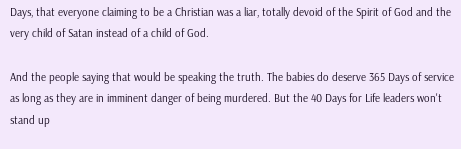Days, that everyone claiming to be a Christian was a liar, totally devoid of the Spirit of God and the very child of Satan instead of a child of God.

And the people saying that would be speaking the truth. The babies do deserve 365 Days of service as long as they are in imminent danger of being murdered. But the 40 Days for Life leaders won't stand up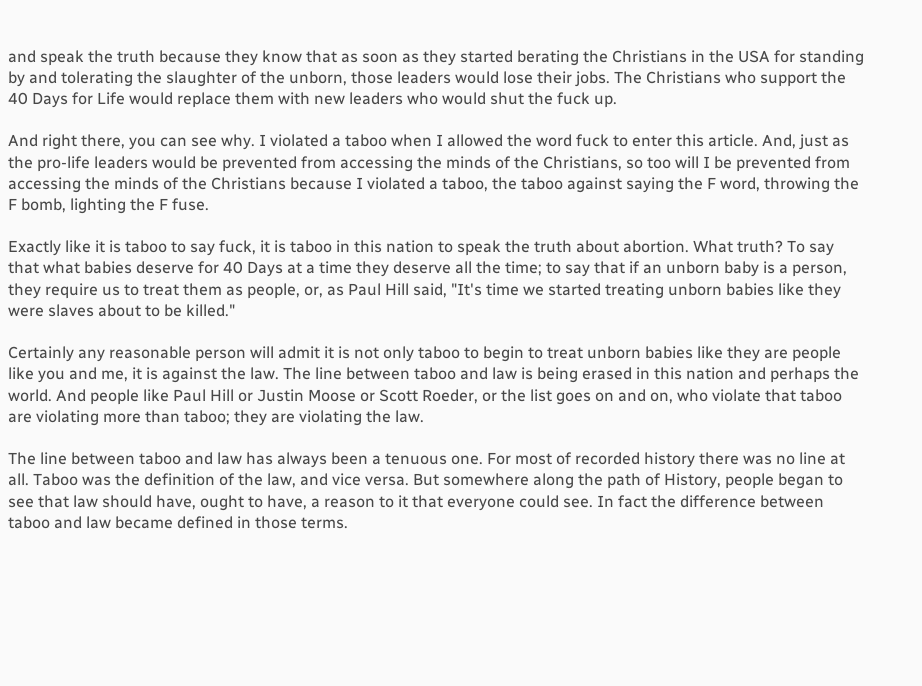and speak the truth because they know that as soon as they started berating the Christians in the USA for standing by and tolerating the slaughter of the unborn, those leaders would lose their jobs. The Christians who support the 40 Days for Life would replace them with new leaders who would shut the fuck up.

And right there, you can see why. I violated a taboo when I allowed the word fuck to enter this article. And, just as the pro-life leaders would be prevented from accessing the minds of the Christians, so too will I be prevented from accessing the minds of the Christians because I violated a taboo, the taboo against saying the F word, throwing the F bomb, lighting the F fuse.

Exactly like it is taboo to say fuck, it is taboo in this nation to speak the truth about abortion. What truth? To say that what babies deserve for 40 Days at a time they deserve all the time; to say that if an unborn baby is a person, they require us to treat them as people, or, as Paul Hill said, "It's time we started treating unborn babies like they were slaves about to be killed."

Certainly any reasonable person will admit it is not only taboo to begin to treat unborn babies like they are people like you and me, it is against the law. The line between taboo and law is being erased in this nation and perhaps the world. And people like Paul Hill or Justin Moose or Scott Roeder, or the list goes on and on, who violate that taboo are violating more than taboo; they are violating the law.

The line between taboo and law has always been a tenuous one. For most of recorded history there was no line at all. Taboo was the definition of the law, and vice versa. But somewhere along the path of History, people began to see that law should have, ought to have, a reason to it that everyone could see. In fact the difference between taboo and law became defined in those terms.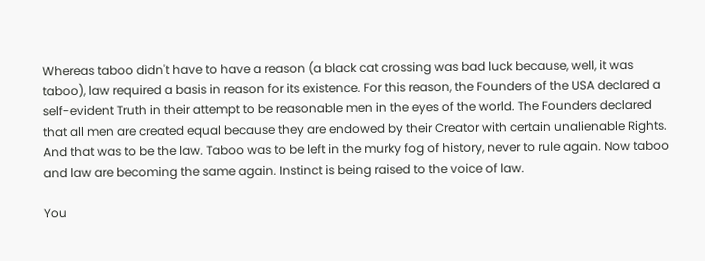Whereas taboo didn't have to have a reason (a black cat crossing was bad luck because, well, it was taboo), law required a basis in reason for its existence. For this reason, the Founders of the USA declared a self-evident Truth in their attempt to be reasonable men in the eyes of the world. The Founders declared that all men are created equal because they are endowed by their Creator with certain unalienable Rights. And that was to be the law. Taboo was to be left in the murky fog of history, never to rule again. Now taboo and law are becoming the same again. Instinct is being raised to the voice of law.

You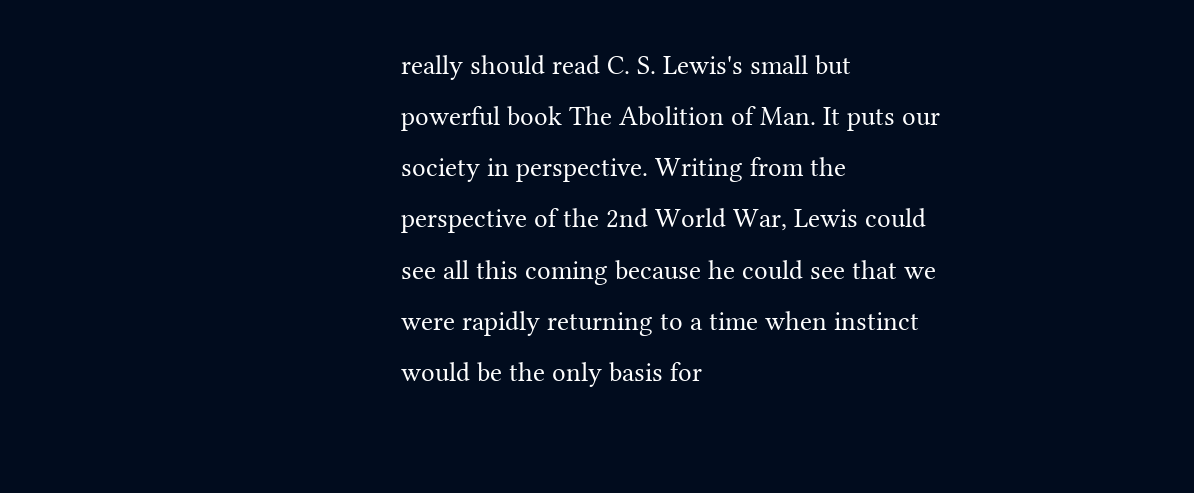really should read C. S. Lewis's small but powerful book The Abolition of Man. It puts our society in perspective. Writing from the perspective of the 2nd World War, Lewis could see all this coming because he could see that we were rapidly returning to a time when instinct would be the only basis for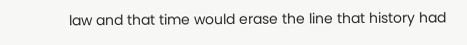law and that time would erase the line that history had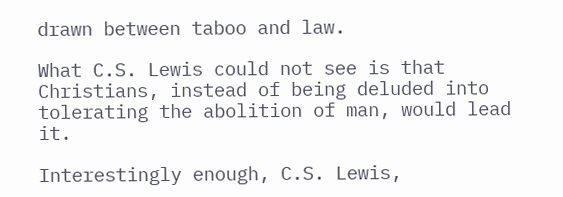drawn between taboo and law.

What C.S. Lewis could not see is that Christians, instead of being deluded into tolerating the abolition of man, would lead it.

Interestingly enough, C.S. Lewis,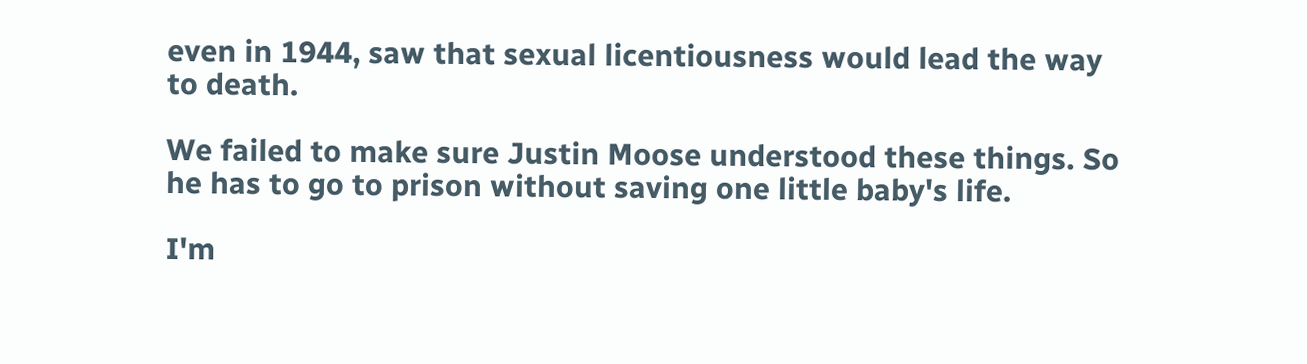even in 1944, saw that sexual licentiousness would lead the way to death.

We failed to make sure Justin Moose understood these things. So he has to go to prison without saving one little baby's life.

I'm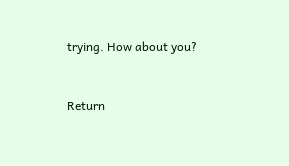trying. How about you?


Return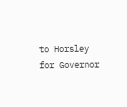to Horsley for Governor